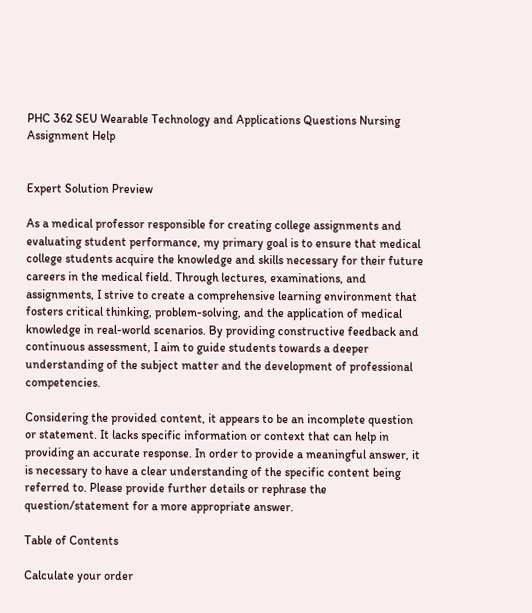PHC 362 SEU Wearable Technology and Applications Questions Nursing Assignment Help


Expert Solution Preview

As a medical professor responsible for creating college assignments and evaluating student performance, my primary goal is to ensure that medical college students acquire the knowledge and skills necessary for their future careers in the medical field. Through lectures, examinations, and assignments, I strive to create a comprehensive learning environment that fosters critical thinking, problem-solving, and the application of medical knowledge in real-world scenarios. By providing constructive feedback and continuous assessment, I aim to guide students towards a deeper understanding of the subject matter and the development of professional competencies.

Considering the provided content, it appears to be an incomplete question or statement. It lacks specific information or context that can help in providing an accurate response. In order to provide a meaningful answer, it is necessary to have a clear understanding of the specific content being referred to. Please provide further details or rephrase the question/statement for a more appropriate answer.

Table of Contents

Calculate your order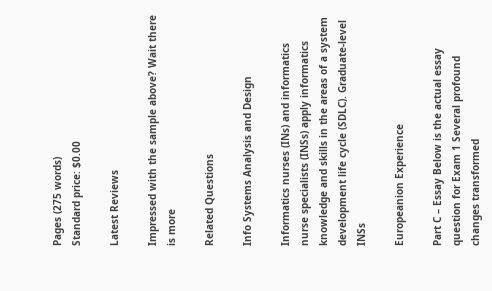Pages (275 words)
Standard price: $0.00

Latest Reviews

Impressed with the sample above? Wait there is more

Related Questions

Info Systems Analysis and Design

Informatics nurses (INs) and informatics nurse specialists (INSs) apply informatics knowledge and skills in the areas of a system development life cycle (SDLC). Graduate-level INSs

Europeanion Experience

Part C – Essay Below is the actual essay question for Exam 1 Several profound changes transformed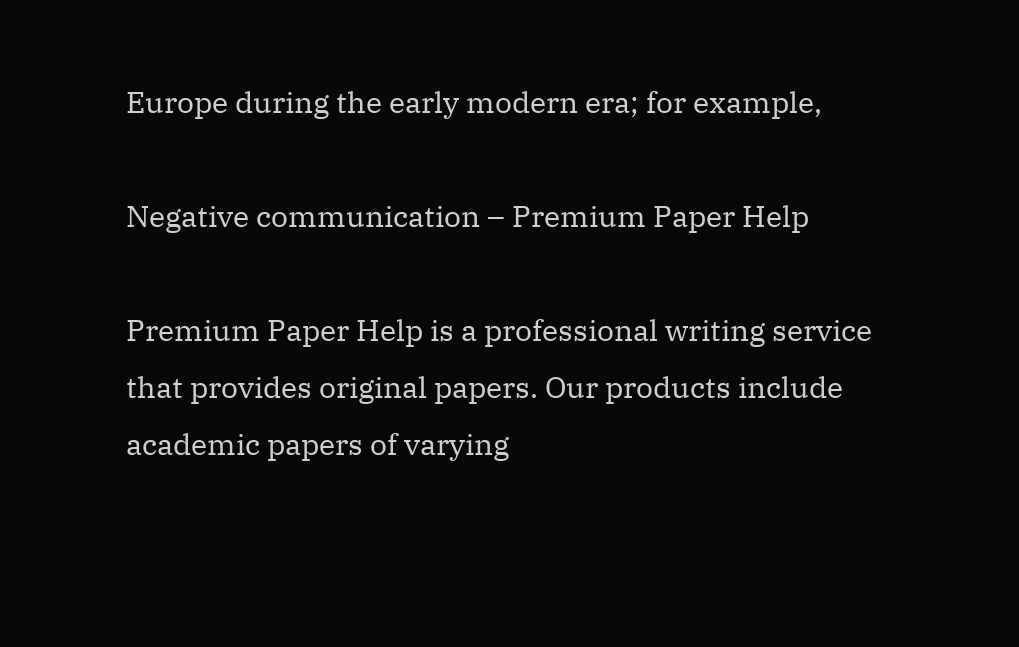Europe during the early modern era; for example,

Negative communication – Premium Paper Help

Premium Paper Help is a professional writing service that provides original papers. Our products include academic papers of varying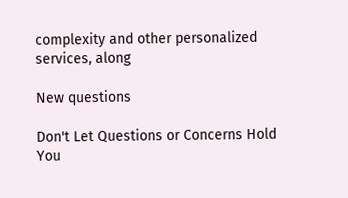complexity and other personalized services, along

New questions

Don't Let Questions or Concerns Hold You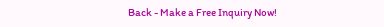Back - Make a Free Inquiry Now!